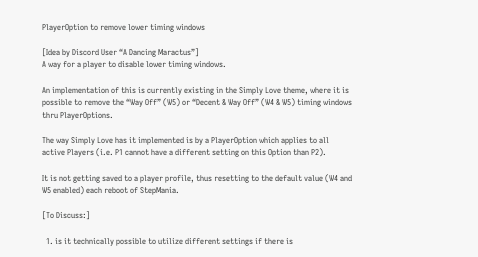PlayerOption to remove lower timing windows

[Idea by Discord User “A Dancing Maractus”]
A way for a player to disable lower timing windows.

An implementation of this is currently existing in the Simply Love theme, where it is possible to remove the “Way Off” (W5) or “Decent & Way Off” (W4 & W5) timing windows thru PlayerOptions.

The way Simply Love has it implemented is by a PlayerOption which applies to all active Players (i.e. P1 cannot have a different setting on this Option than P2).

It is not getting saved to a player profile, thus resetting to the default value (W4 and W5 enabled) each reboot of StepMania.

[To Discuss:]

  1. is it technically possible to utilize different settings if there is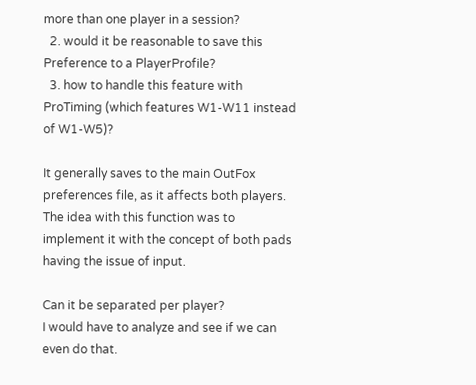more than one player in a session?
  2. would it be reasonable to save this Preference to a PlayerProfile?
  3. how to handle this feature with ProTiming (which features W1-W11 instead of W1-W5)?

It generally saves to the main OutFox preferences file, as it affects both players. The idea with this function was to implement it with the concept of both pads having the issue of input.

Can it be separated per player?
I would have to analyze and see if we can even do that.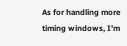As for handling more timing windows, I’m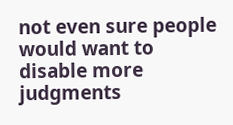not even sure people would want to disable more judgments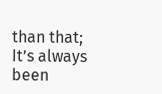than that; It’s always been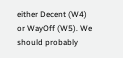either Decent (W4) or WayOff (W5). We should probably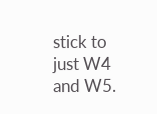stick to just W4 and W5.